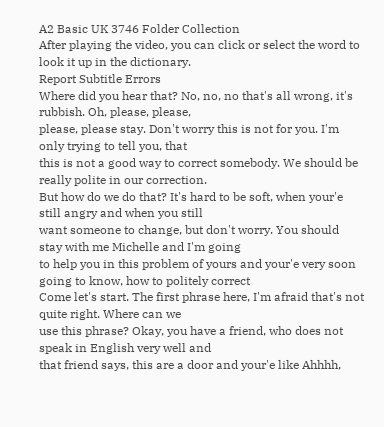A2 Basic UK 3746 Folder Collection
After playing the video, you can click or select the word to look it up in the dictionary.
Report Subtitle Errors
Where did you hear that? No, no, no that's all wrong, it's rubbish. Oh, please, please,
please, please stay. Don't worry this is not for you. I'm only trying to tell you, that
this is not a good way to correct somebody. We should be really polite in our correction.
But how do we do that? It's hard to be soft, when your'e still angry and when you still
want someone to change, but don't worry. You should stay with me Michelle and I'm going
to help you in this problem of yours and your'e very soon going to know, how to politely correct
Come let's start. The first phrase here, I'm afraid that's not quite right. Where can we
use this phrase? Okay, you have a friend, who does not speak in English very well and
that friend says, this are a door and your'e like Ahhhh,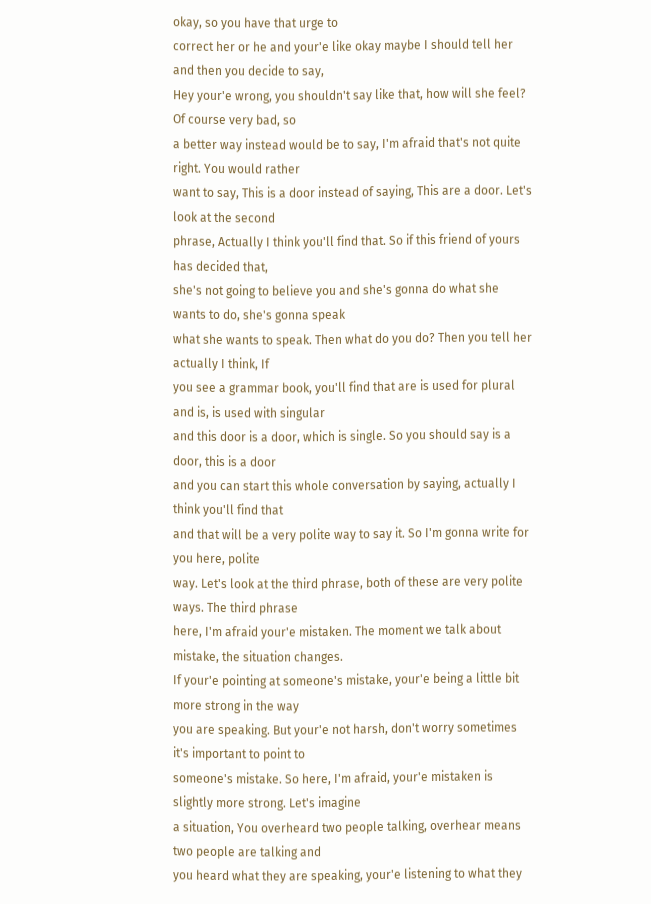okay, so you have that urge to
correct her or he and your'e like okay maybe I should tell her and then you decide to say,
Hey your'e wrong, you shouldn't say like that, how will she feel? Of course very bad, so
a better way instead would be to say, I'm afraid that's not quite right. You would rather
want to say, This is a door instead of saying, This are a door. Let's look at the second
phrase, Actually I think you'll find that. So if this friend of yours has decided that,
she's not going to believe you and she's gonna do what she wants to do, she's gonna speak
what she wants to speak. Then what do you do? Then you tell her actually I think, If
you see a grammar book, you'll find that are is used for plural and is, is used with singular
and this door is a door, which is single. So you should say is a door, this is a door
and you can start this whole conversation by saying, actually I think you'll find that
and that will be a very polite way to say it. So I'm gonna write for you here, polite
way. Let's look at the third phrase, both of these are very polite ways. The third phrase
here, I'm afraid your'e mistaken. The moment we talk about mistake, the situation changes.
If your'e pointing at someone's mistake, your'e being a little bit more strong in the way
you are speaking. But your'e not harsh, don't worry sometimes it's important to point to
someone's mistake. So here, I'm afraid, your'e mistaken is slightly more strong. Let's imagine
a situation, You overheard two people talking, overhear means two people are talking and
you heard what they are speaking, your'e listening to what they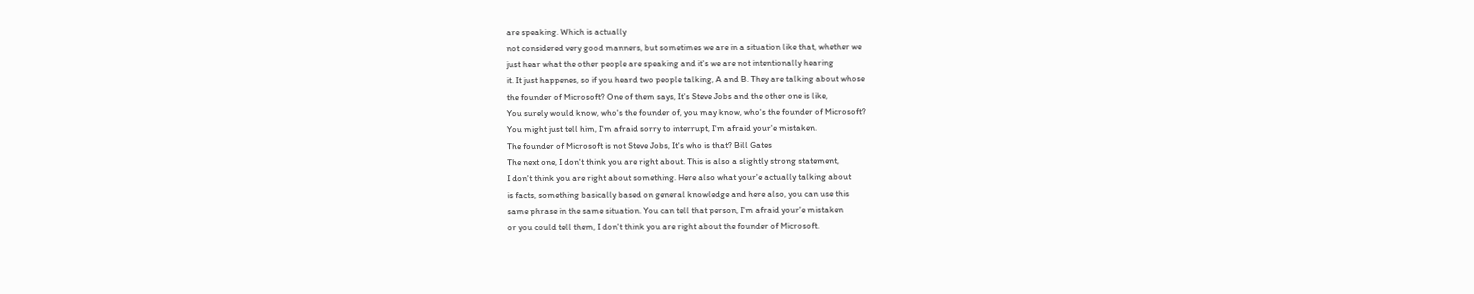are speaking. Which is actually
not considered very good manners, but sometimes we are in a situation like that, whether we
just hear what the other people are speaking and it's we are not intentionally hearing
it. It just happenes, so if you heard two people talking, A and B. They are talking about whose
the founder of Microsoft? One of them says, It's Steve Jobs and the other one is like,
You surely would know, who's the founder of, you may know, who's the founder of Microsoft?
You might just tell him, I'm afraid sorry to interrupt, I'm afraid your'e mistaken.
The founder of Microsoft is not Steve Jobs, It's who is that? Bill Gates
The next one, I don't think you are right about. This is also a slightly strong statement,
I don't think you are right about something. Here also what your'e actually talking about
is facts, something basically based on general knowledge and here also, you can use this
same phrase in the same situation. You can tell that person, I'm afraid your'e mistaken
or you could tell them, I don't think you are right about the founder of Microsoft.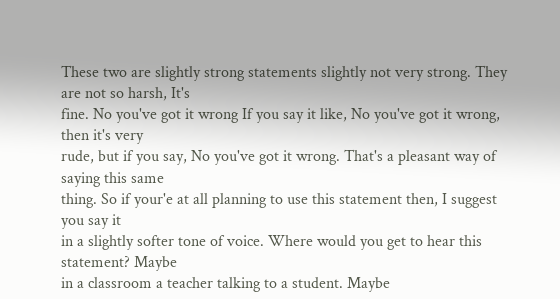These two are slightly strong statements slightly not very strong. They are not so harsh, It's
fine. No you've got it wrong If you say it like, No you've got it wrong, then it's very
rude, but if you say, No you've got it wrong. That's a pleasant way of saying this same
thing. So if your'e at all planning to use this statement then, I suggest you say it
in a slightly softer tone of voice. Where would you get to hear this statement? Maybe
in a classroom a teacher talking to a student. Maybe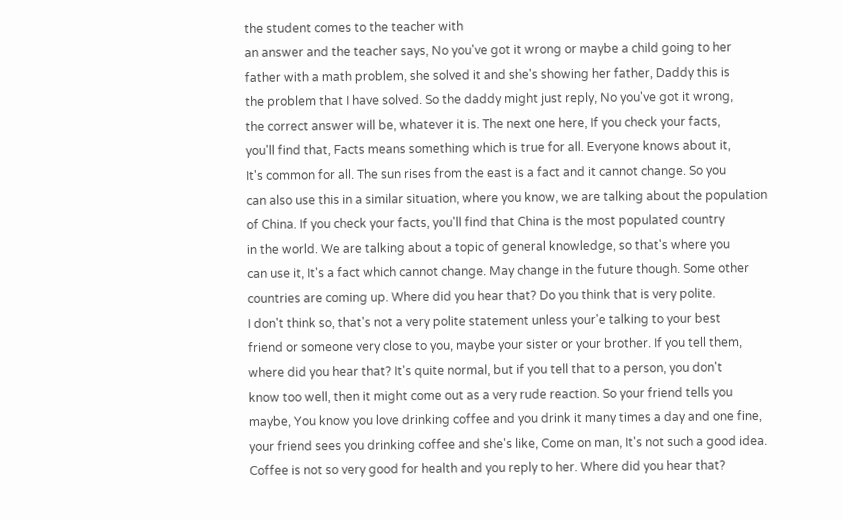the student comes to the teacher with
an answer and the teacher says, No you've got it wrong or maybe a child going to her
father with a math problem, she solved it and she's showing her father, Daddy this is
the problem that I have solved. So the daddy might just reply, No you've got it wrong,
the correct answer will be, whatever it is. The next one here, If you check your facts,
you'll find that, Facts means something which is true for all. Everyone knows about it,
It's common for all. The sun rises from the east is a fact and it cannot change. So you
can also use this in a similar situation, where you know, we are talking about the population
of China. If you check your facts, you'll find that China is the most populated country
in the world. We are talking about a topic of general knowledge, so that's where you
can use it, It's a fact which cannot change. May change in the future though. Some other
countries are coming up. Where did you hear that? Do you think that is very polite.
I don't think so, that's not a very polite statement unless your'e talking to your best
friend or someone very close to you, maybe your sister or your brother. If you tell them,
where did you hear that? It's quite normal, but if you tell that to a person, you don't
know too well, then it might come out as a very rude reaction. So your friend tells you
maybe, You know you love drinking coffee and you drink it many times a day and one fine,
your friend sees you drinking coffee and she's like, Come on man, It's not such a good idea.
Coffee is not so very good for health and you reply to her. Where did you hear that?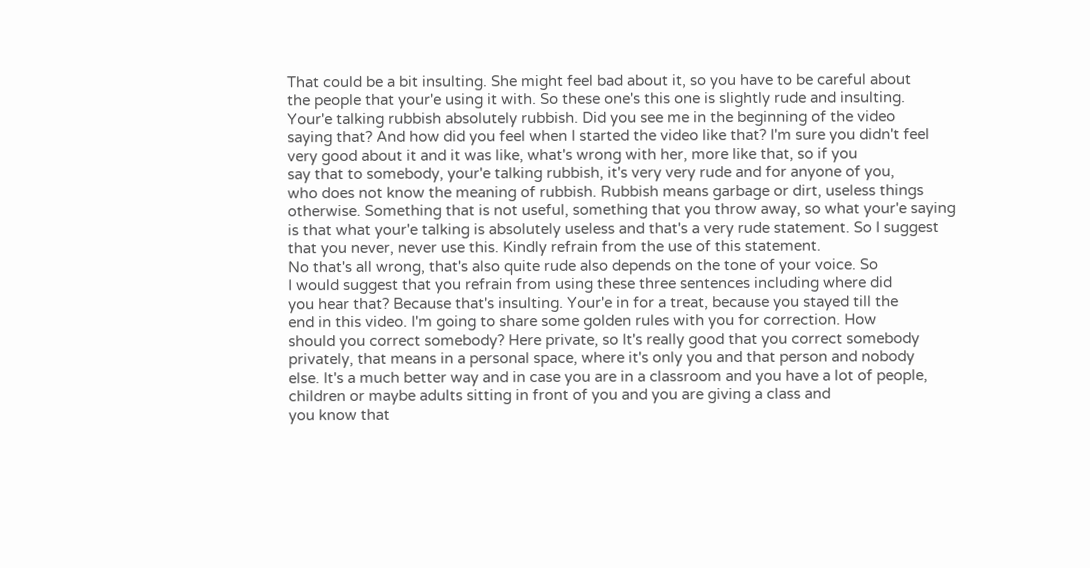That could be a bit insulting. She might feel bad about it, so you have to be careful about
the people that your'e using it with. So these one's this one is slightly rude and insulting.
Your'e talking rubbish absolutely rubbish. Did you see me in the beginning of the video
saying that? And how did you feel when I started the video like that? I'm sure you didn't feel
very good about it and it was like, what's wrong with her, more like that, so if you
say that to somebody, your'e talking rubbish, it's very very rude and for anyone of you,
who does not know the meaning of rubbish. Rubbish means garbage or dirt, useless things
otherwise. Something that is not useful, something that you throw away, so what your'e saying
is that what your'e talking is absolutely useless and that's a very rude statement. So I suggest
that you never, never use this. Kindly refrain from the use of this statement.
No that's all wrong, that's also quite rude also depends on the tone of your voice. So
I would suggest that you refrain from using these three sentences including where did
you hear that? Because that's insulting. Your'e in for a treat, because you stayed till the
end in this video. I'm going to share some golden rules with you for correction. How
should you correct somebody? Here private, so It's really good that you correct somebody
privately, that means in a personal space, where it's only you and that person and nobody
else. It's a much better way and in case you are in a classroom and you have a lot of people,
children or maybe adults sitting in front of you and you are giving a class and
you know that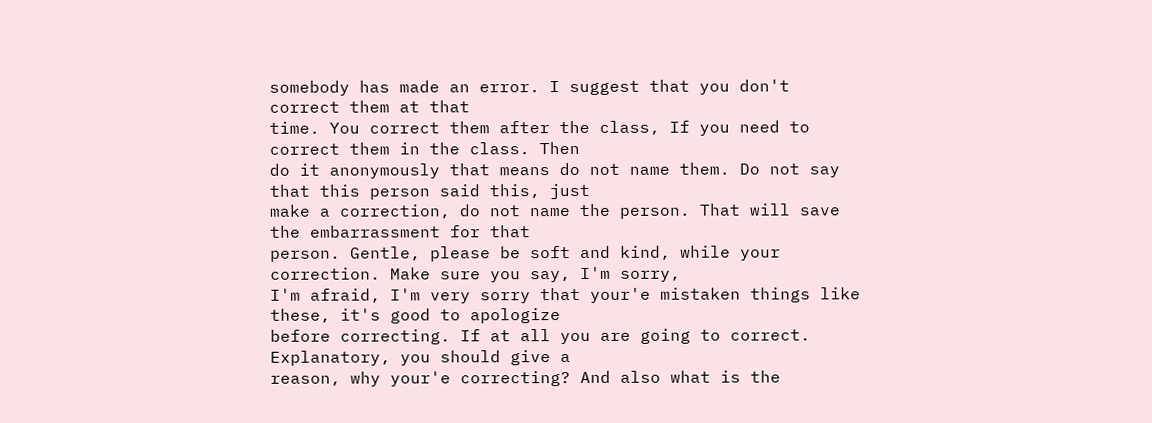somebody has made an error. I suggest that you don't correct them at that
time. You correct them after the class, If you need to correct them in the class. Then
do it anonymously that means do not name them. Do not say that this person said this, just
make a correction, do not name the person. That will save the embarrassment for that
person. Gentle, please be soft and kind, while your correction. Make sure you say, I'm sorry,
I'm afraid, I'm very sorry that your'e mistaken things like these, it's good to apologize
before correcting. If at all you are going to correct. Explanatory, you should give a
reason, why your'e correcting? And also what is the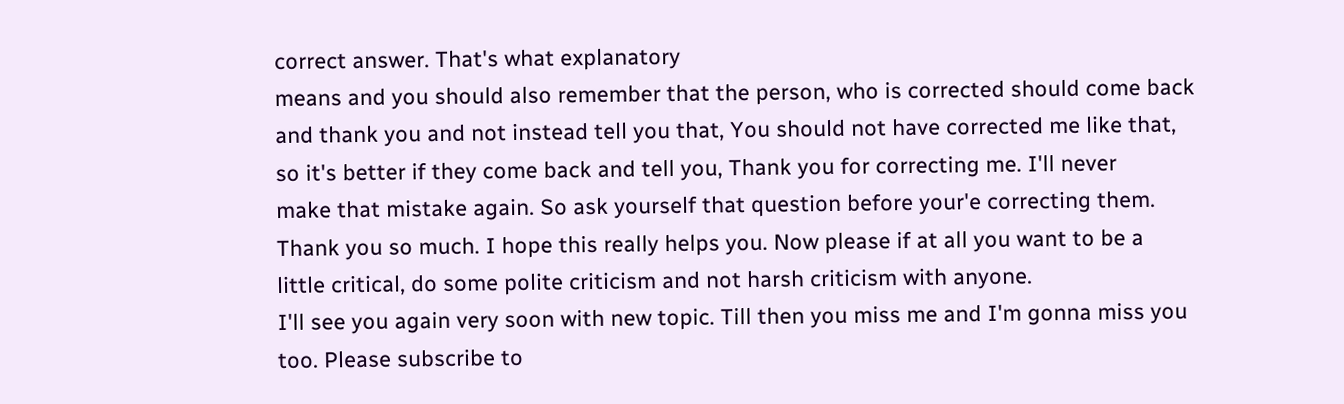correct answer. That's what explanatory
means and you should also remember that the person, who is corrected should come back
and thank you and not instead tell you that, You should not have corrected me like that,
so it's better if they come back and tell you, Thank you for correcting me. I'll never
make that mistake again. So ask yourself that question before your'e correcting them.
Thank you so much. I hope this really helps you. Now please if at all you want to be a
little critical, do some polite criticism and not harsh criticism with anyone.
I'll see you again very soon with new topic. Till then you miss me and I'm gonna miss you
too. Please subscribe to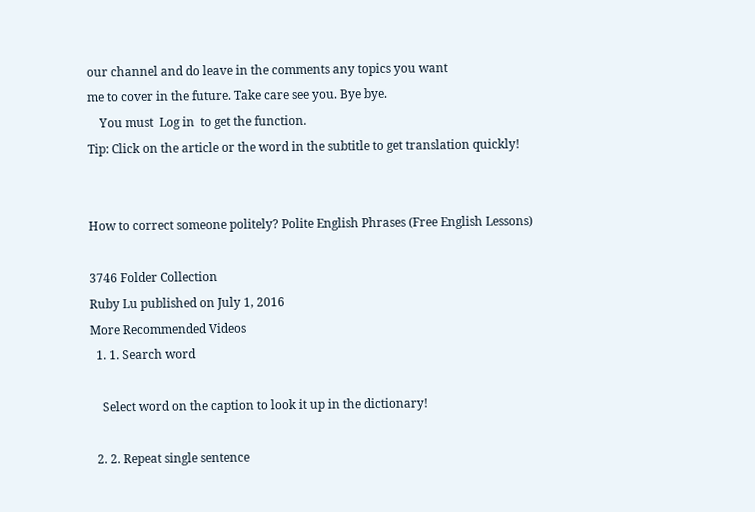our channel and do leave in the comments any topics you want
me to cover in the future. Take care see you. Bye bye.
    You must  Log in  to get the function.
Tip: Click on the article or the word in the subtitle to get translation quickly!


How to correct someone politely? Polite English Phrases (Free English Lessons)

3746 Folder Collection
Ruby Lu published on July 1, 2016
More Recommended Videos
  1. 1. Search word

    Select word on the caption to look it up in the dictionary!

  2. 2. Repeat single sentence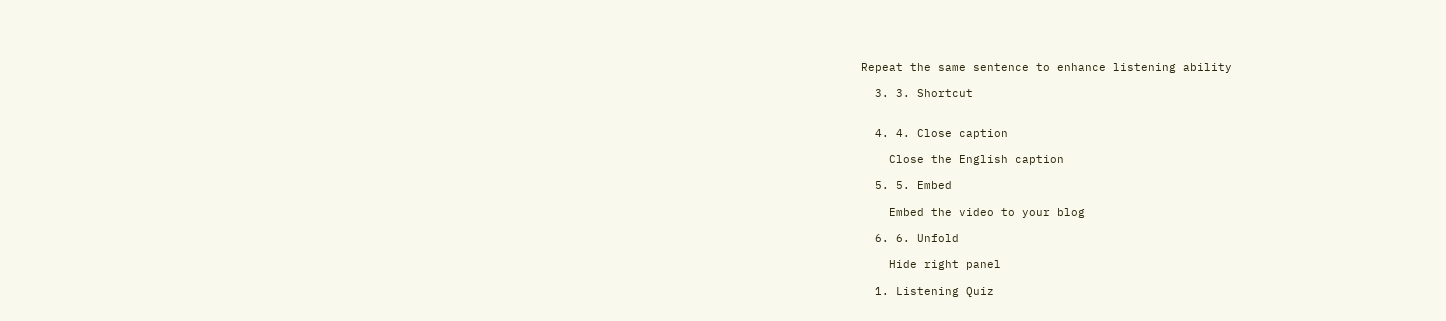Repeat the same sentence to enhance listening ability

  3. 3. Shortcut


  4. 4. Close caption

    Close the English caption

  5. 5. Embed

    Embed the video to your blog

  6. 6. Unfold

    Hide right panel

  1. Listening Quiz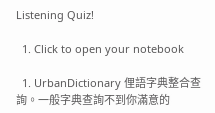Listening Quiz!

  1. Click to open your notebook

  1. UrbanDictionary 俚語字典整合查詢。一般字典查詢不到你滿意的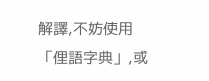解譯,不妨使用「俚語字典」,或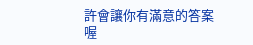許會讓你有滿意的答案喔